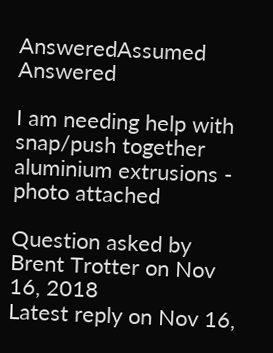AnsweredAssumed Answered

I am needing help with snap/push together aluminium extrusions - photo attached

Question asked by Brent Trotter on Nov 16, 2018
Latest reply on Nov 16,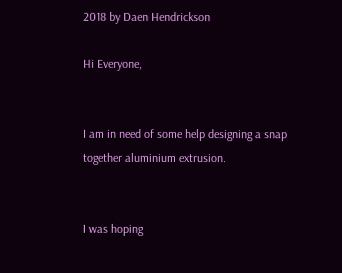2018 by Daen Hendrickson

Hi Everyone,


I am in need of some help designing a snap together aluminium extrusion.


I was hoping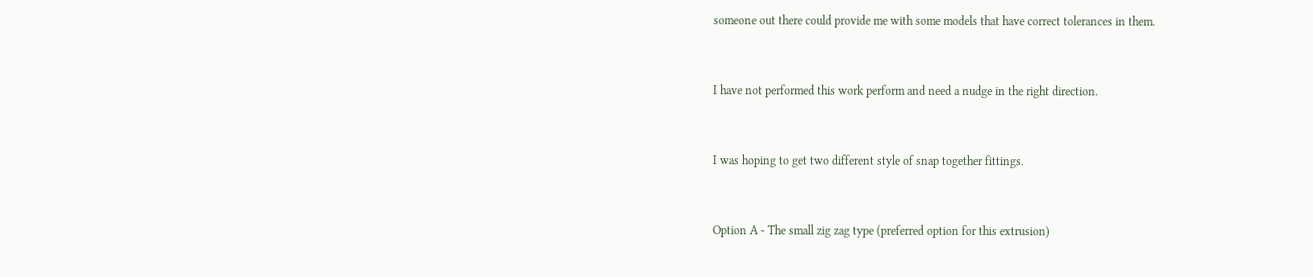someone out there could provide me with some models that have correct tolerances in them.


I have not performed this work perform and need a nudge in the right direction.


I was hoping to get two different style of snap together fittings.


Option A - The small zig zag type (preferred option for this extrusion)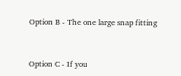Option B - The one large snap fitting


Option C - If you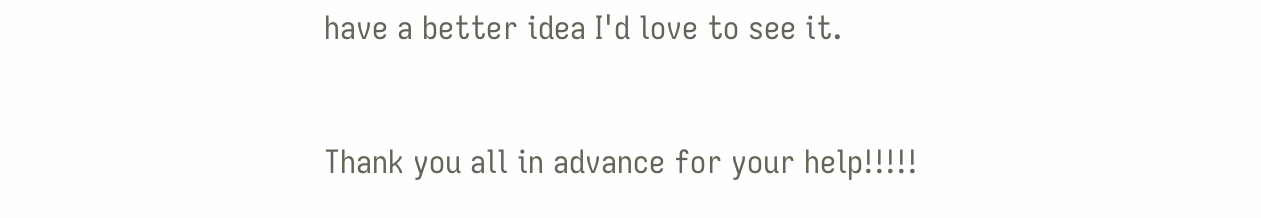have a better idea I'd love to see it.


Thank you all in advance for your help!!!!!